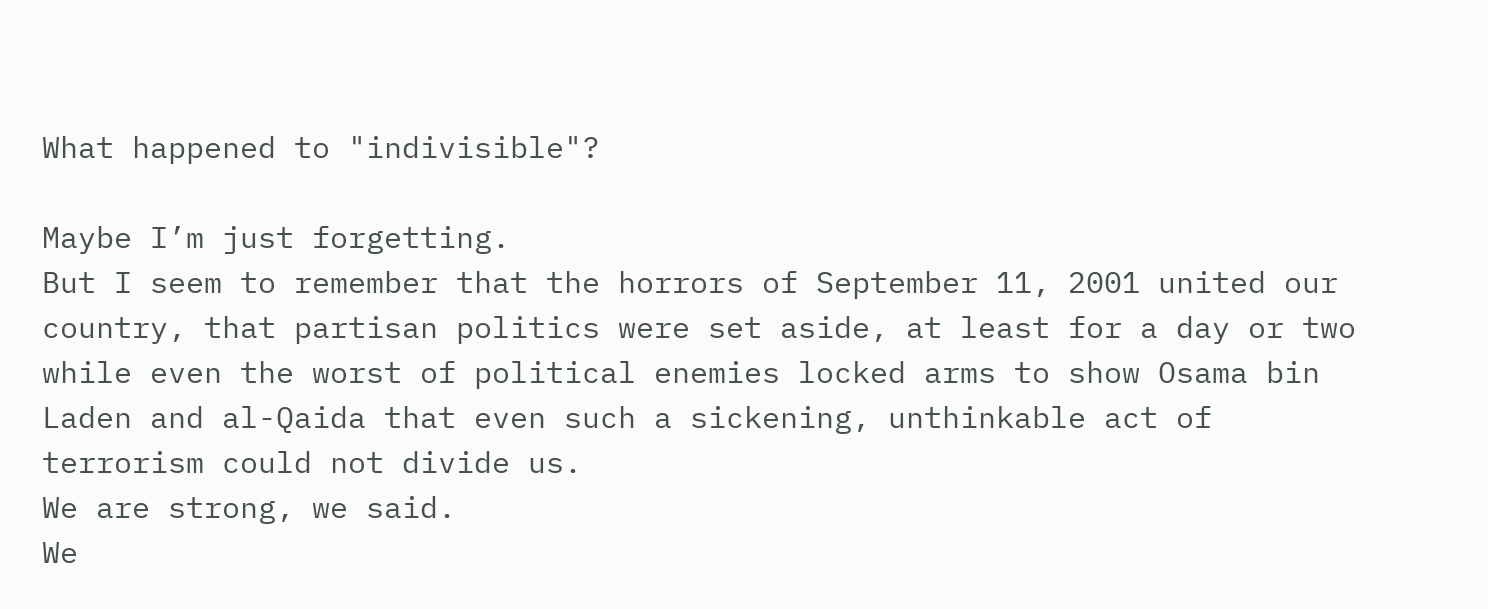What happened to "indivisible"?

Maybe I’m just forgetting.
But I seem to remember that the horrors of September 11, 2001 united our country, that partisan politics were set aside, at least for a day or two while even the worst of political enemies locked arms to show Osama bin Laden and al-Qaida that even such a sickening, unthinkable act of terrorism could not divide us.
We are strong, we said.
We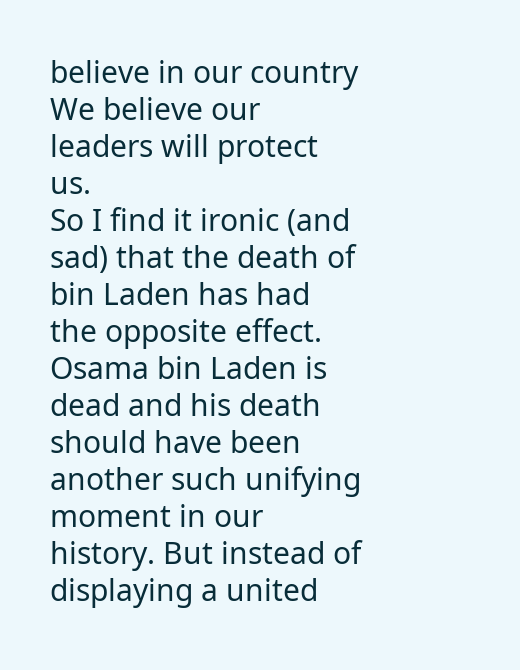believe in our country
We believe our leaders will protect us.
So I find it ironic (and sad) that the death of bin Laden has had the opposite effect. Osama bin Laden is dead and his death should have been another such unifying moment in our history. But instead of displaying a united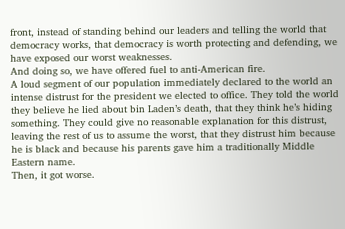front, instead of standing behind our leaders and telling the world that democracy works, that democracy is worth protecting and defending, we have exposed our worst weaknesses.
And doing so, we have offered fuel to anti-American fire.
A loud segment of our population immediately declared to the world an intense distrust for the president we elected to office. They told the world they believe he lied about bin Laden’s death, that they think he’s hiding something. They could give no reasonable explanation for this distrust, leaving the rest of us to assume the worst, that they distrust him because he is black and because his parents gave him a traditionally Middle Eastern name.
Then, it got worse.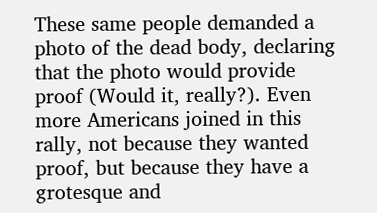These same people demanded a photo of the dead body, declaring that the photo would provide proof (Would it, really?). Even more Americans joined in this rally, not because they wanted proof, but because they have a grotesque and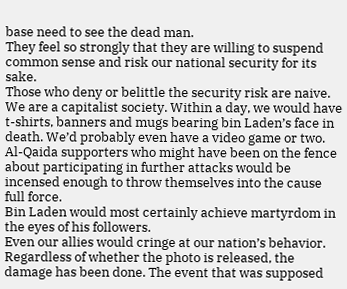base need to see the dead man.
They feel so strongly that they are willing to suspend common sense and risk our national security for its sake.
Those who deny or belittle the security risk are naive.
We are a capitalist society. Within a day, we would have t-shirts, banners and mugs bearing bin Laden’s face in death. We’d probably even have a video game or two. Al-Qaida supporters who might have been on the fence about participating in further attacks would be incensed enough to throw themselves into the cause full force.
Bin Laden would most certainly achieve martyrdom in the eyes of his followers.
Even our allies would cringe at our nation’s behavior.
Regardless of whether the photo is released, the damage has been done. The event that was supposed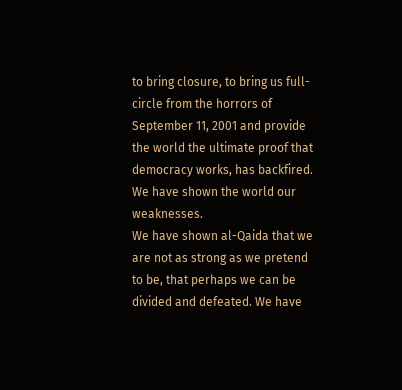to bring closure, to bring us full-circle from the horrors of September 11, 2001 and provide the world the ultimate proof that democracy works, has backfired.
We have shown the world our weaknesses.
We have shown al-Qaida that we are not as strong as we pretend to be, that perhaps we can be divided and defeated. We have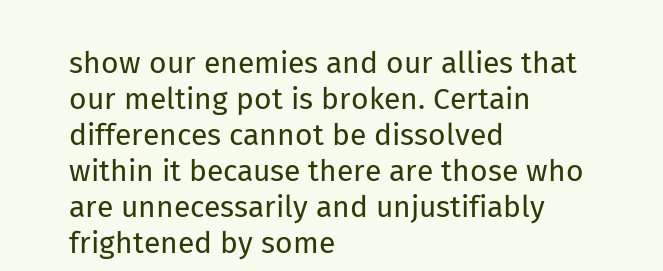show our enemies and our allies that our melting pot is broken. Certain differences cannot be dissolved within it because there are those who are unnecessarily and unjustifiably frightened by some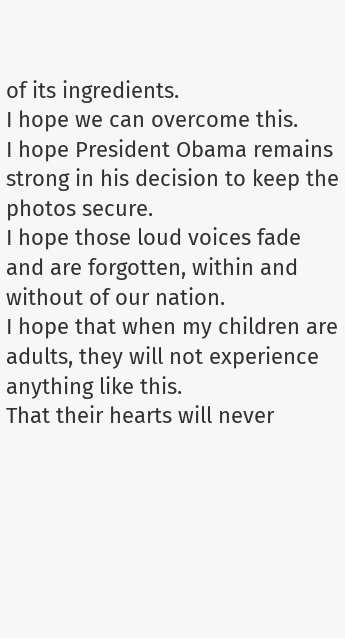of its ingredients.
I hope we can overcome this.
I hope President Obama remains strong in his decision to keep the photos secure.
I hope those loud voices fade and are forgotten, within and without of our nation.
I hope that when my children are adults, they will not experience anything like this.
That their hearts will never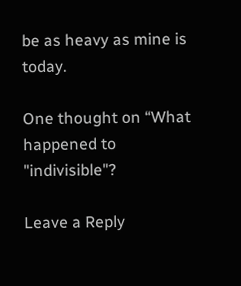be as heavy as mine is today.

One thought on “What happened to "indivisible"?

Leave a Reply